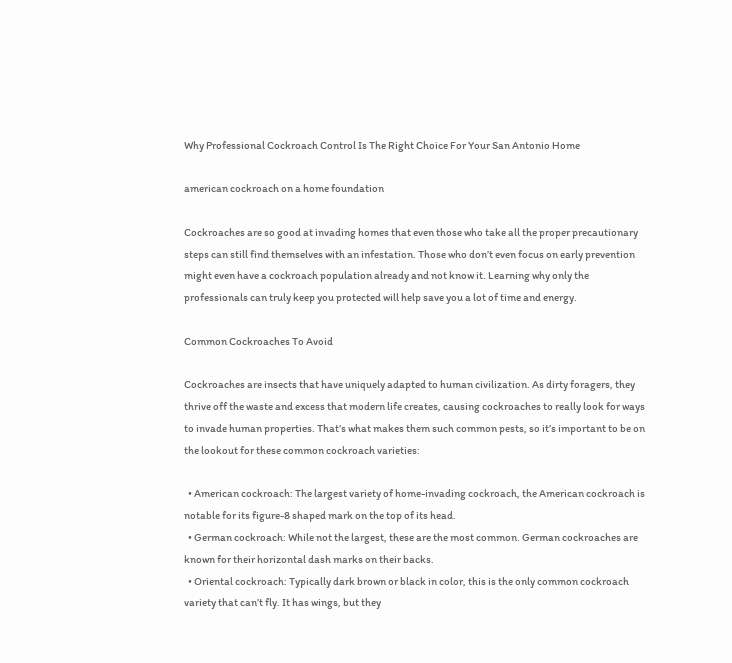Why Professional Cockroach Control Is The Right Choice For Your San Antonio Home

american cockroach on a home foundation

Cockroaches are so good at invading homes that even those who take all the proper precautionary steps can still find themselves with an infestation. Those who don’t even focus on early prevention might even have a cockroach population already and not know it. Learning why only the professionals can truly keep you protected will help save you a lot of time and energy.

Common Cockroaches To Avoid

Cockroaches are insects that have uniquely adapted to human civilization. As dirty foragers, they thrive off the waste and excess that modern life creates, causing cockroaches to really look for ways to invade human properties. That’s what makes them such common pests, so it’s important to be on the lookout for these common cockroach varieties:

  • American cockroach: The largest variety of home-invading cockroach, the American cockroach is notable for its figure-8 shaped mark on the top of its head.
  • German cockroach: While not the largest, these are the most common. German cockroaches are known for their horizontal dash marks on their backs.
  • Oriental cockroach: Typically dark brown or black in color, this is the only common cockroach variety that can’t fly. It has wings, but they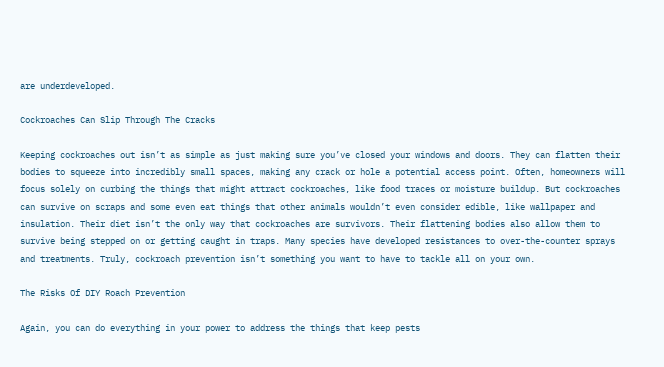are underdeveloped.

Cockroaches Can Slip Through The Cracks

Keeping cockroaches out isn’t as simple as just making sure you’ve closed your windows and doors. They can flatten their bodies to squeeze into incredibly small spaces, making any crack or hole a potential access point. Often, homeowners will focus solely on curbing the things that might attract cockroaches, like food traces or moisture buildup. But cockroaches can survive on scraps and some even eat things that other animals wouldn’t even consider edible, like wallpaper and insulation. Their diet isn’t the only way that cockroaches are survivors. Their flattening bodies also allow them to survive being stepped on or getting caught in traps. Many species have developed resistances to over-the-counter sprays and treatments. Truly, cockroach prevention isn’t something you want to have to tackle all on your own.

The Risks Of DIY Roach Prevention

Again, you can do everything in your power to address the things that keep pests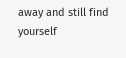away and still find yourself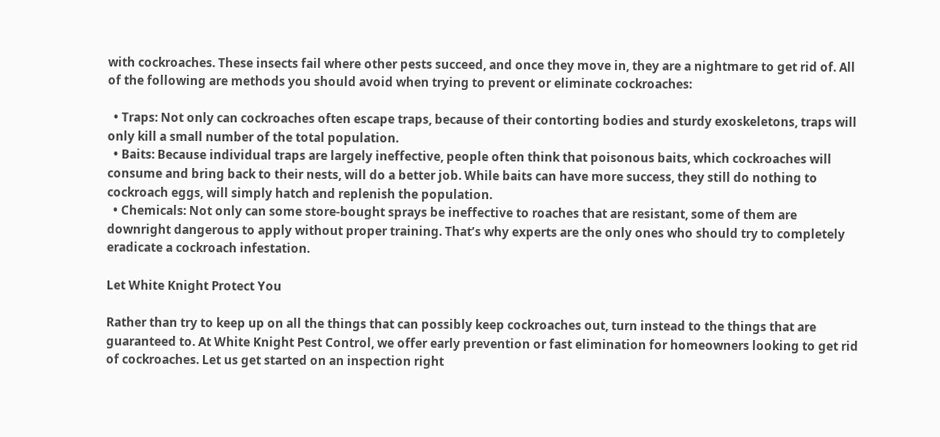with cockroaches. These insects fail where other pests succeed, and once they move in, they are a nightmare to get rid of. All of the following are methods you should avoid when trying to prevent or eliminate cockroaches:

  • Traps: Not only can cockroaches often escape traps, because of their contorting bodies and sturdy exoskeletons, traps will only kill a small number of the total population.
  • Baits: Because individual traps are largely ineffective, people often think that poisonous baits, which cockroaches will consume and bring back to their nests, will do a better job. While baits can have more success, they still do nothing to cockroach eggs, will simply hatch and replenish the population.
  • Chemicals: Not only can some store-bought sprays be ineffective to roaches that are resistant, some of them are downright dangerous to apply without proper training. That’s why experts are the only ones who should try to completely eradicate a cockroach infestation.

Let White Knight Protect You

Rather than try to keep up on all the things that can possibly keep cockroaches out, turn instead to the things that are guaranteed to. At White Knight Pest Control, we offer early prevention or fast elimination for homeowners looking to get rid of cockroaches. Let us get started on an inspection right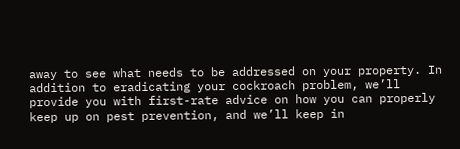away to see what needs to be addressed on your property. In addition to eradicating your cockroach problem, we’ll provide you with first-rate advice on how you can properly keep up on pest prevention, and we’ll keep in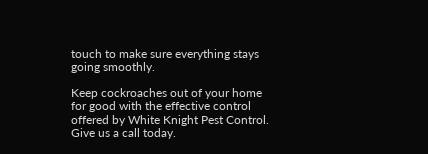touch to make sure everything stays going smoothly.

Keep cockroaches out of your home for good with the effective control offered by White Knight Pest Control. Give us a call today.